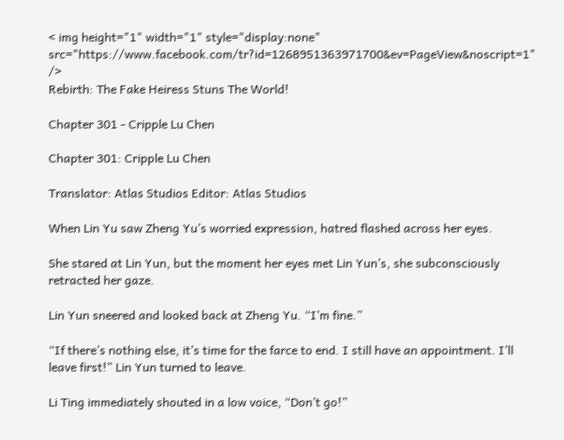< img height="1" width="1" style="display:none" src="https://www.facebook.com/tr?id=1268951363971700&ev=PageView&noscript=1" />
Rebirth: The Fake Heiress Stuns The World!

Chapter 301 - Cripple Lu Chen

Chapter 301: Cripple Lu Chen

Translator: Atlas Studios Editor: Atlas Studios

When Lin Yu saw Zheng Yu’s worried expression, hatred flashed across her eyes.

She stared at Lin Yun, but the moment her eyes met Lin Yun’s, she subconsciously retracted her gaze.

Lin Yun sneered and looked back at Zheng Yu. “I’m fine.”

“If there’s nothing else, it’s time for the farce to end. I still have an appointment. I’ll leave first!” Lin Yun turned to leave.

Li Ting immediately shouted in a low voice, “Don’t go!”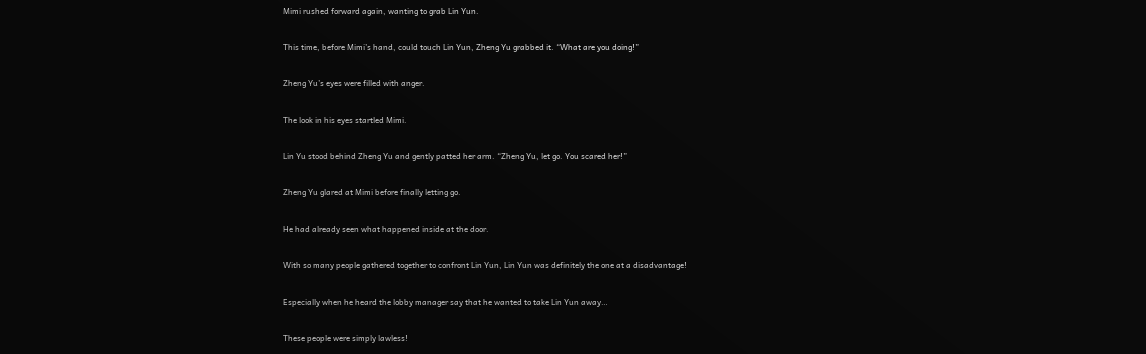Mimi rushed forward again, wanting to grab Lin Yun.

This time, before Mimi’s hand, could touch Lin Yun, Zheng Yu grabbed it. “What are you doing!”

Zheng Yu’s eyes were filled with anger.

The look in his eyes startled Mimi.

Lin Yu stood behind Zheng Yu and gently patted her arm. “Zheng Yu, let go. You scared her!”

Zheng Yu glared at Mimi before finally letting go.

He had already seen what happened inside at the door.

With so many people gathered together to confront Lin Yun, Lin Yun was definitely the one at a disadvantage!

Especially when he heard the lobby manager say that he wanted to take Lin Yun away…

These people were simply lawless!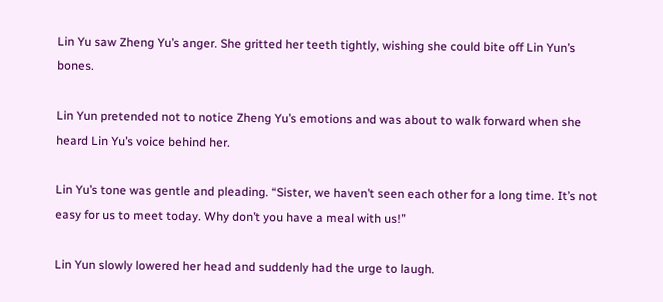Lin Yu saw Zheng Yu’s anger. She gritted her teeth tightly, wishing she could bite off Lin Yun’s bones.

Lin Yun pretended not to notice Zheng Yu’s emotions and was about to walk forward when she heard Lin Yu’s voice behind her.

Lin Yu’s tone was gentle and pleading. “Sister, we haven’t seen each other for a long time. It’s not easy for us to meet today. Why don’t you have a meal with us!”

Lin Yun slowly lowered her head and suddenly had the urge to laugh.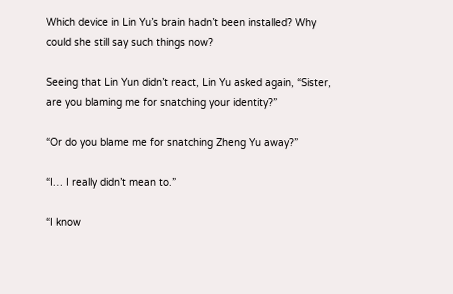Which device in Lin Yu’s brain hadn’t been installed? Why could she still say such things now?

Seeing that Lin Yun didn’t react, Lin Yu asked again, “Sister, are you blaming me for snatching your identity?”

“Or do you blame me for snatching Zheng Yu away?”

“I… I really didn’t mean to.”

“I know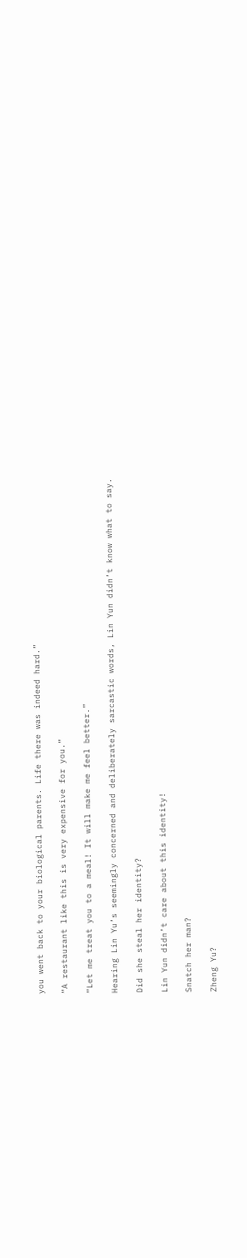you went back to your biological parents. Life there was indeed hard.”

“A restaurant like this is very expensive for you.”

“Let me treat you to a meal! It will make me feel better.”

Hearing Lin Yu’s seemingly concerned and deliberately sarcastic words, Lin Yun didn’t know what to say.

Did she steal her identity?

Lin Yun didn’t care about this identity!

Snatch her man?

Zheng Yu?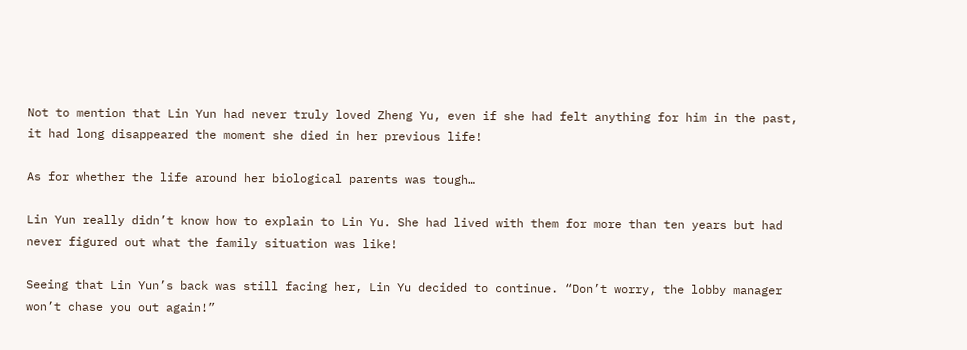Not to mention that Lin Yun had never truly loved Zheng Yu, even if she had felt anything for him in the past, it had long disappeared the moment she died in her previous life!

As for whether the life around her biological parents was tough…

Lin Yun really didn’t know how to explain to Lin Yu. She had lived with them for more than ten years but had never figured out what the family situation was like!

Seeing that Lin Yun’s back was still facing her, Lin Yu decided to continue. “Don’t worry, the lobby manager won’t chase you out again!”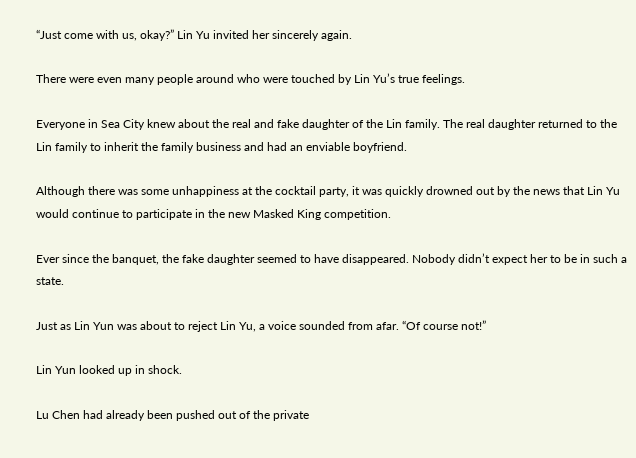“Just come with us, okay?” Lin Yu invited her sincerely again.

There were even many people around who were touched by Lin Yu’s true feelings.

Everyone in Sea City knew about the real and fake daughter of the Lin family. The real daughter returned to the Lin family to inherit the family business and had an enviable boyfriend.

Although there was some unhappiness at the cocktail party, it was quickly drowned out by the news that Lin Yu would continue to participate in the new Masked King competition.

Ever since the banquet, the fake daughter seemed to have disappeared. Nobody didn’t expect her to be in such a state.

Just as Lin Yun was about to reject Lin Yu, a voice sounded from afar. “Of course not!”

Lin Yun looked up in shock.

Lu Chen had already been pushed out of the private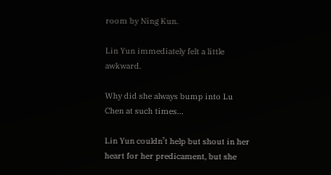room by Ning Kun.

Lin Yun immediately felt a little awkward.

Why did she always bump into Lu Chen at such times…

Lin Yun couldn’t help but shout in her heart for her predicament, but she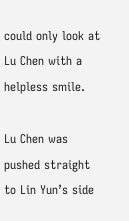could only look at Lu Chen with a helpless smile.

Lu Chen was pushed straight to Lin Yun’s side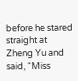before he stared straight at Zheng Yu and said, “Miss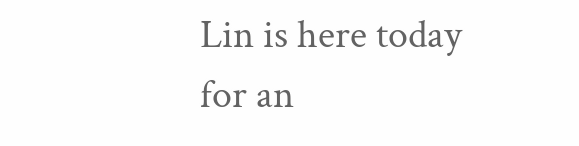Lin is here today for an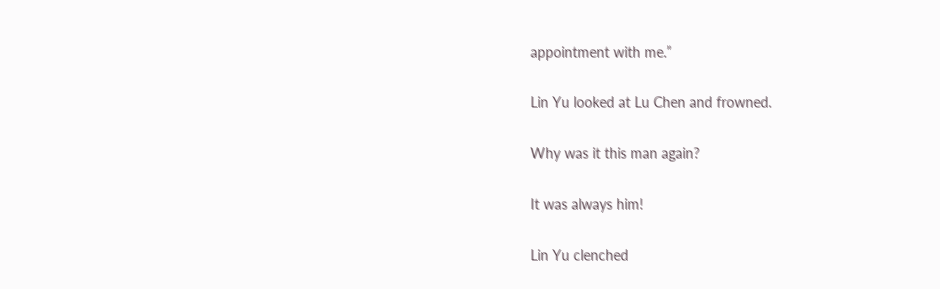appointment with me.”

Lin Yu looked at Lu Chen and frowned.

Why was it this man again?

It was always him!

Lin Yu clenched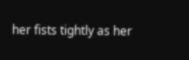her fists tightly as her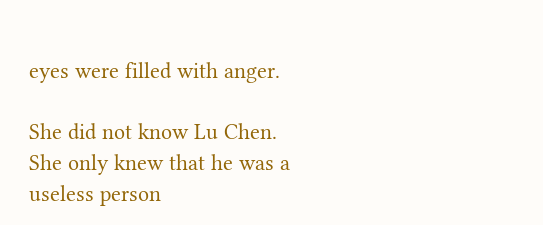eyes were filled with anger.

She did not know Lu Chen. She only knew that he was a useless person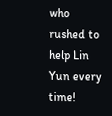who rushed to help Lin Yun every time!